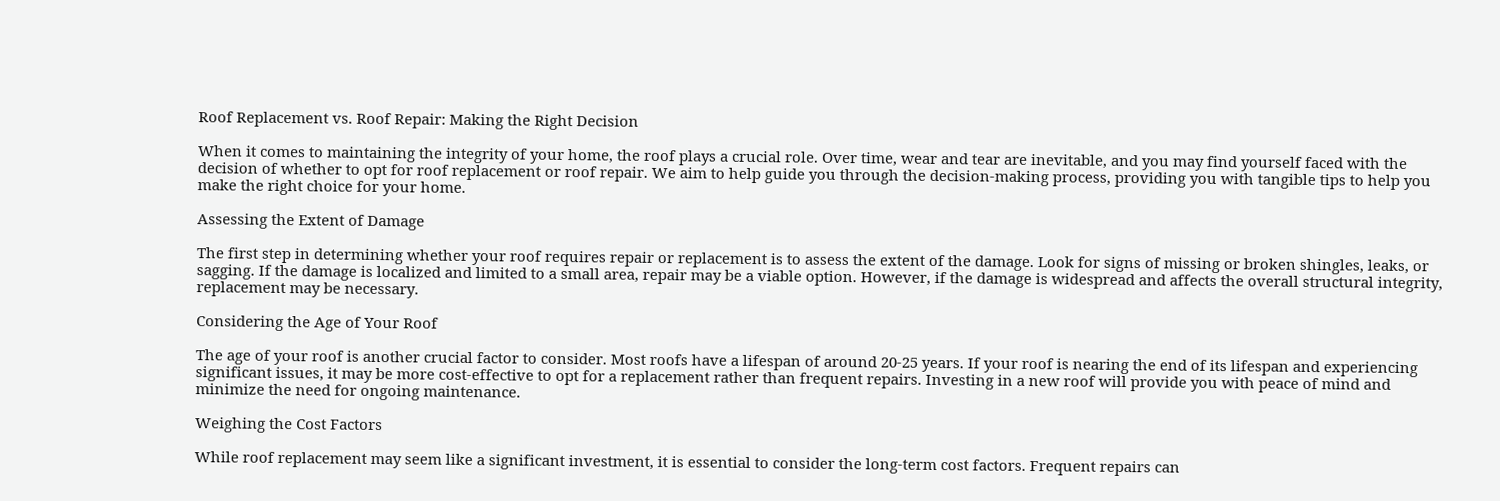Roof Replacement vs. Roof Repair: Making the Right Decision

When it comes to maintaining the integrity of your home, the roof plays a crucial role. Over time, wear and tear are inevitable, and you may find yourself faced with the decision of whether to opt for roof replacement or roof repair. We aim to help guide you through the decision-making process, providing you with tangible tips to help you make the right choice for your home.

Assessing the Extent of Damage

The first step in determining whether your roof requires repair or replacement is to assess the extent of the damage. Look for signs of missing or broken shingles, leaks, or sagging. If the damage is localized and limited to a small area, repair may be a viable option. However, if the damage is widespread and affects the overall structural integrity, replacement may be necessary.

Considering the Age of Your Roof

The age of your roof is another crucial factor to consider. Most roofs have a lifespan of around 20-25 years. If your roof is nearing the end of its lifespan and experiencing significant issues, it may be more cost-effective to opt for a replacement rather than frequent repairs. Investing in a new roof will provide you with peace of mind and minimize the need for ongoing maintenance.

Weighing the Cost Factors

While roof replacement may seem like a significant investment, it is essential to consider the long-term cost factors. Frequent repairs can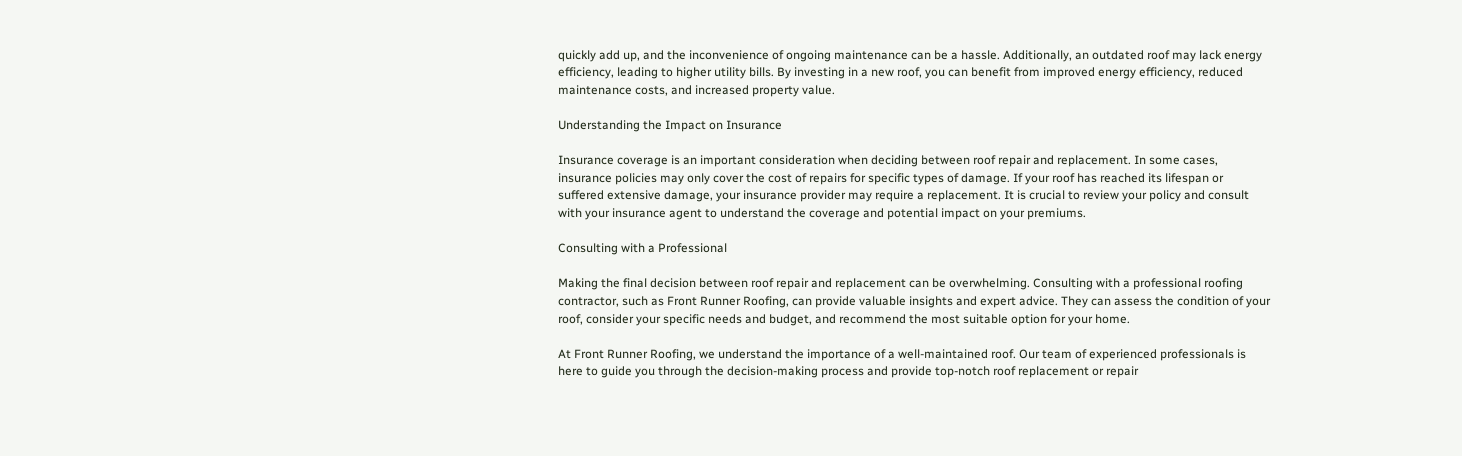quickly add up, and the inconvenience of ongoing maintenance can be a hassle. Additionally, an outdated roof may lack energy efficiency, leading to higher utility bills. By investing in a new roof, you can benefit from improved energy efficiency, reduced maintenance costs, and increased property value.

Understanding the Impact on Insurance

Insurance coverage is an important consideration when deciding between roof repair and replacement. In some cases, insurance policies may only cover the cost of repairs for specific types of damage. If your roof has reached its lifespan or suffered extensive damage, your insurance provider may require a replacement. It is crucial to review your policy and consult with your insurance agent to understand the coverage and potential impact on your premiums.

Consulting with a Professional

Making the final decision between roof repair and replacement can be overwhelming. Consulting with a professional roofing contractor, such as Front Runner Roofing, can provide valuable insights and expert advice. They can assess the condition of your roof, consider your specific needs and budget, and recommend the most suitable option for your home.

At Front Runner Roofing, we understand the importance of a well-maintained roof. Our team of experienced professionals is here to guide you through the decision-making process and provide top-notch roof replacement or repair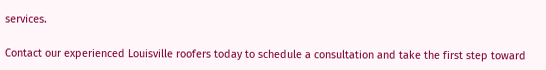services.

Contact our experienced Louisville roofers today to schedule a consultation and take the first step toward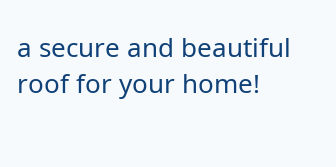a secure and beautiful roof for your home!